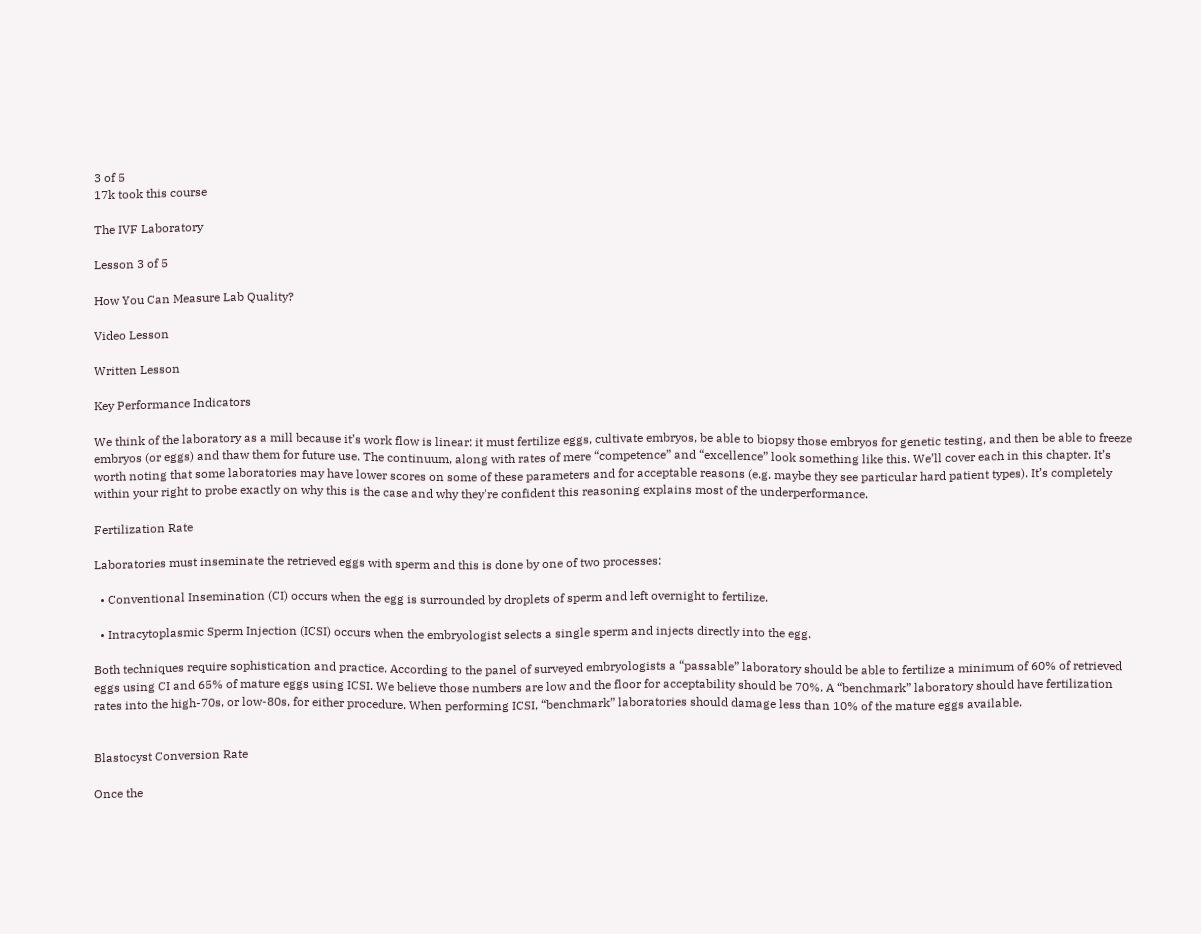3 of 5
17k took this course

The IVF Laboratory

Lesson 3 of 5

How You Can Measure Lab Quality?

Video Lesson

Written Lesson

Key Performance Indicators

We think of the laboratory as a mill because it’s work flow is linear: it must fertilize eggs, cultivate embryos, be able to biopsy those embryos for genetic testing, and then be able to freeze embryos (or eggs) and thaw them for future use. The continuum, along with rates of mere “competence” and “excellence” look something like this. We’ll cover each in this chapter. It’s worth noting that some laboratories may have lower scores on some of these parameters and for acceptable reasons (e.g. maybe they see particular hard patient types). It’s completely within your right to probe exactly on why this is the case and why they're confident this reasoning explains most of the underperformance.

Fertilization Rate

Laboratories must inseminate the retrieved eggs with sperm and this is done by one of two processes:

  • Conventional Insemination (CI) occurs when the egg is surrounded by droplets of sperm and left overnight to fertilize.

  • Intracytoplasmic Sperm Injection (ICSI) occurs when the embryologist selects a single sperm and injects directly into the egg.

Both techniques require sophistication and practice. According to the panel of surveyed embryologists a “passable” laboratory should be able to fertilize a minimum of 60% of retrieved eggs using CI and 65% of mature eggs using ICSI. We believe those numbers are low and the floor for acceptability should be 70%. A “benchmark” laboratory should have fertilization rates into the high-70s, or low-80s, for either procedure. When performing ICSI, “benchmark” laboratories should damage less than 10% of the mature eggs available.


Blastocyst Conversion Rate

Once the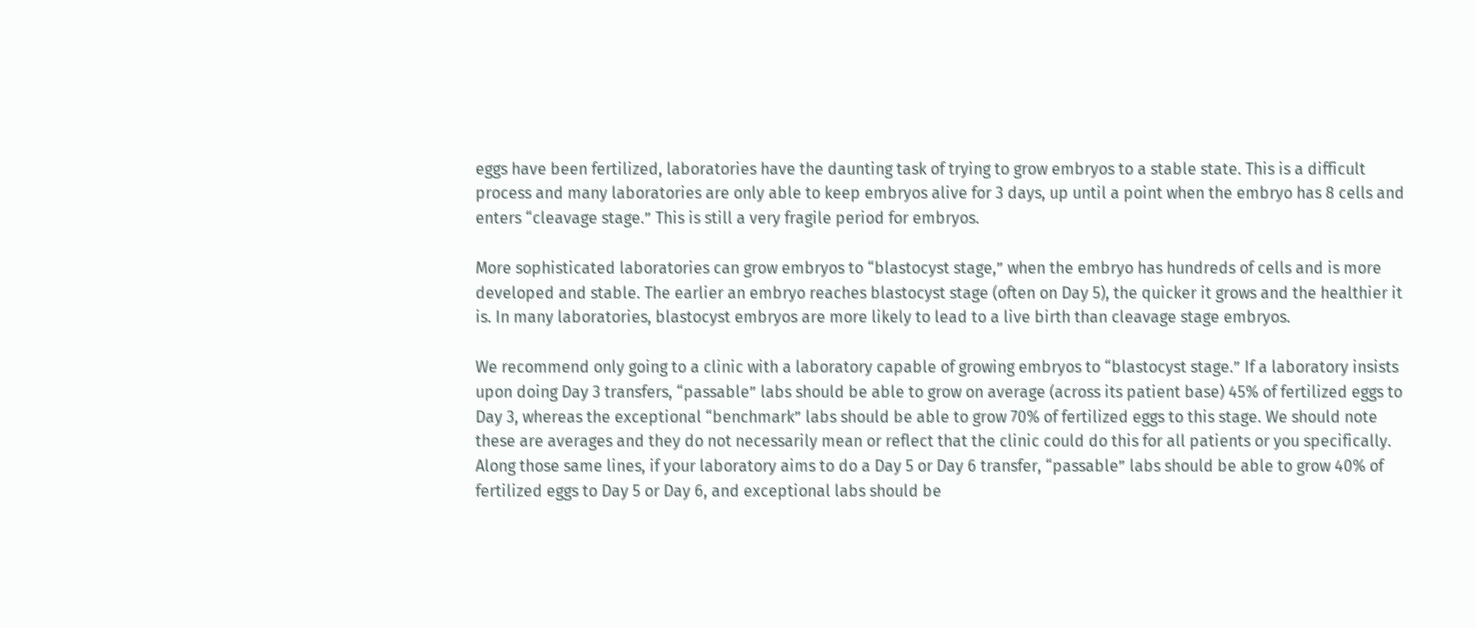eggs have been fertilized, laboratories have the daunting task of trying to grow embryos to a stable state. This is a difficult process and many laboratories are only able to keep embryos alive for 3 days, up until a point when the embryo has 8 cells and enters “cleavage stage.” This is still a very fragile period for embryos.

More sophisticated laboratories can grow embryos to “blastocyst stage,” when the embryo has hundreds of cells and is more developed and stable. The earlier an embryo reaches blastocyst stage (often on Day 5), the quicker it grows and the healthier it is. In many laboratories, blastocyst embryos are more likely to lead to a live birth than cleavage stage embryos.

We recommend only going to a clinic with a laboratory capable of growing embryos to “blastocyst stage.” If a laboratory insists upon doing Day 3 transfers, “passable” labs should be able to grow on average (across its patient base) 45% of fertilized eggs to Day 3, whereas the exceptional “benchmark” labs should be able to grow 70% of fertilized eggs to this stage. We should note these are averages and they do not necessarily mean or reflect that the clinic could do this for all patients or you specifically. Along those same lines, if your laboratory aims to do a Day 5 or Day 6 transfer, “passable” labs should be able to grow 40% of fertilized eggs to Day 5 or Day 6, and exceptional labs should be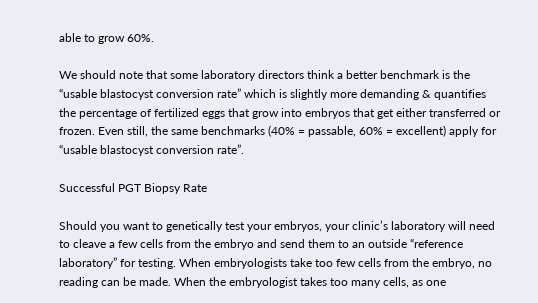able to grow 60%.

We should note that some laboratory directors think a better benchmark is the “usable blastocyst conversion rate” which is slightly more demanding & quantifies the percentage of fertilized eggs that grow into embryos that get either transferred or frozen. Even still, the same benchmarks (40% = passable, 60% = excellent) apply for “usable blastocyst conversion rate”.

Successful PGT Biopsy Rate

Should you want to genetically test your embryos, your clinic’s laboratory will need to cleave a few cells from the embryo and send them to an outside “reference laboratory” for testing. When embryologists take too few cells from the embryo, no reading can be made. When the embryologist takes too many cells, as one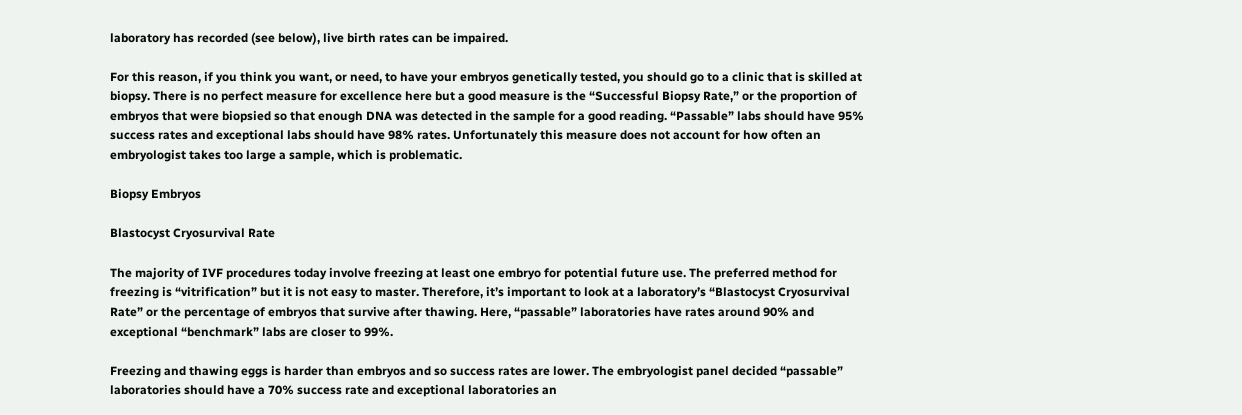laboratory has recorded (see below), live birth rates can be impaired.

For this reason, if you think you want, or need, to have your embryos genetically tested, you should go to a clinic that is skilled at biopsy. There is no perfect measure for excellence here but a good measure is the “Successful Biopsy Rate,” or the proportion of embryos that were biopsied so that enough DNA was detected in the sample for a good reading. “Passable” labs should have 95% success rates and exceptional labs should have 98% rates. Unfortunately this measure does not account for how often an embryologist takes too large a sample, which is problematic.

Biopsy Embryos

Blastocyst Cryosurvival Rate

The majority of IVF procedures today involve freezing at least one embryo for potential future use. The preferred method for freezing is “vitrification” but it is not easy to master. Therefore, it’s important to look at a laboratory’s “Blastocyst Cryosurvival Rate” or the percentage of embryos that survive after thawing. Here, “passable” laboratories have rates around 90% and exceptional “benchmark” labs are closer to 99%.

Freezing and thawing eggs is harder than embryos and so success rates are lower. The embryologist panel decided “passable” laboratories should have a 70% success rate and exceptional laboratories an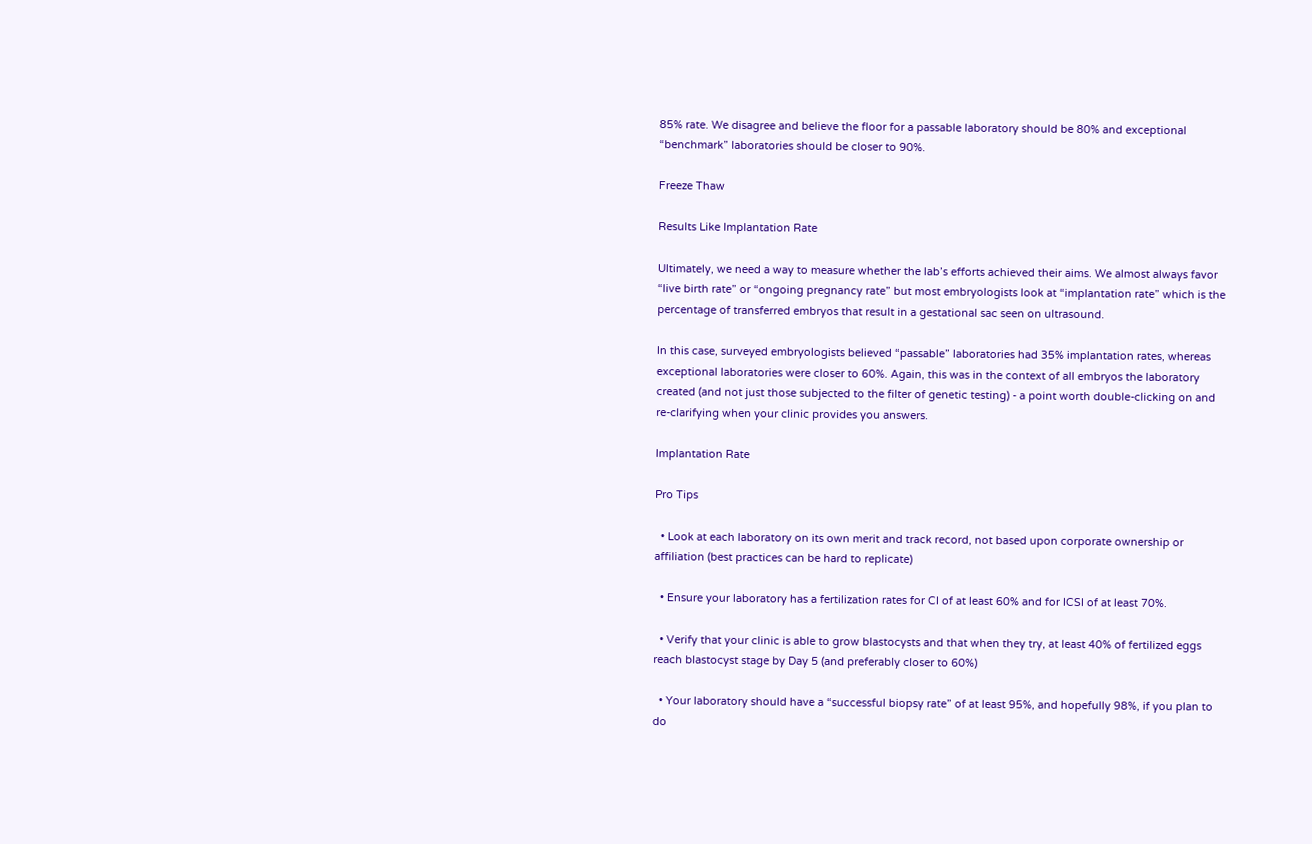85% rate. We disagree and believe the floor for a passable laboratory should be 80% and exceptional “benchmark” laboratories should be closer to 90%.

Freeze Thaw

Results Like Implantation Rate

Ultimately, we need a way to measure whether the lab’s efforts achieved their aims. We almost always favor “live birth rate” or “ongoing pregnancy rate” but most embryologists look at “implantation rate” which is the percentage of transferred embryos that result in a gestational sac seen on ultrasound.

In this case, surveyed embryologists believed “passable” laboratories had 35% implantation rates, whereas exceptional laboratories were closer to 60%. Again, this was in the context of all embryos the laboratory created (and not just those subjected to the filter of genetic testing) - a point worth double-clicking on and re-clarifying when your clinic provides you answers.

Implantation Rate

Pro Tips

  • Look at each laboratory on its own merit and track record, not based upon corporate ownership or affiliation (best practices can be hard to replicate)

  • Ensure your laboratory has a fertilization rates for CI of at least 60% and for ICSI of at least 70%.

  • Verify that your clinic is able to grow blastocysts and that when they try, at least 40% of fertilized eggs reach blastocyst stage by Day 5 (and preferably closer to 60%)

  • Your laboratory should have a “successful biopsy rate” of at least 95%, and hopefully 98%, if you plan to do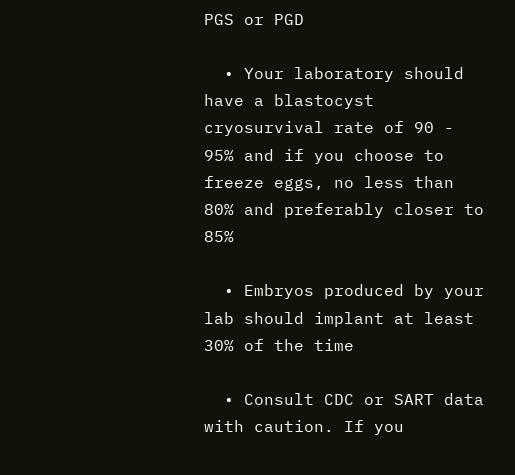PGS or PGD

  • Your laboratory should have a blastocyst cryosurvival rate of 90 - 95% and if you choose to freeze eggs, no less than 80% and preferably closer to 85%

  • Embryos produced by your lab should implant at least 30% of the time

  • Consult CDC or SART data with caution. If you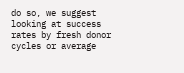do so, we suggest looking at success rates by fresh donor cycles or average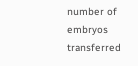number of embryos transferred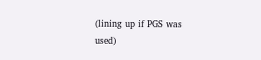(lining up if PGS was used)